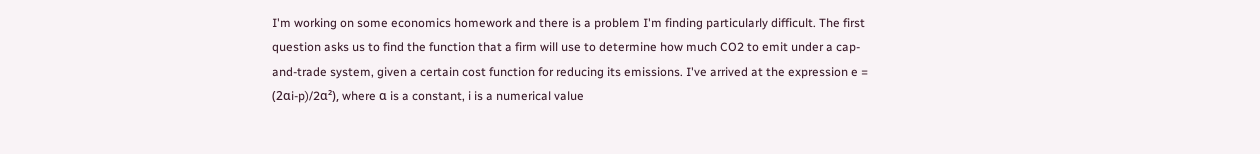I'm working on some economics homework and there is a problem I'm finding particularly difficult. The first question asks us to find the function that a firm will use to determine how much CO2 to emit under a cap-and-trade system, given a certain cost function for reducing its emissions. I've arrived at the expression e = (2αi-p)/2α²), where α is a constant, i is a numerical value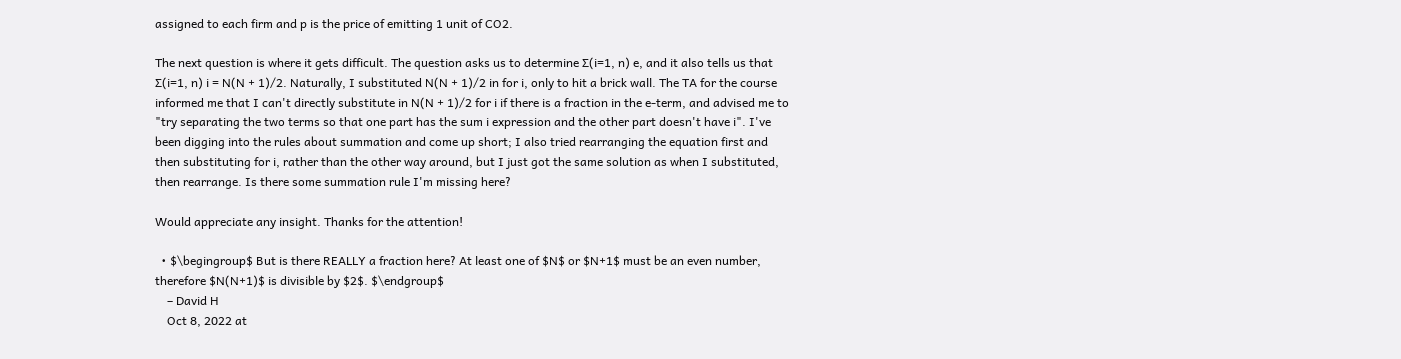assigned to each firm and p is the price of emitting 1 unit of CO2.

The next question is where it gets difficult. The question asks us to determine ∑(i=1, n) e, and it also tells us that ∑(i=1, n) i = N(N + 1)/2. Naturally, I substituted N(N + 1)/2 in for i, only to hit a brick wall. The TA for the course informed me that I can't directly substitute in N(N + 1)/2 for i if there is a fraction in the e-term, and advised me to "try separating the two terms so that one part has the sum i expression and the other part doesn't have i". I've been digging into the rules about summation and come up short; I also tried rearranging the equation first and then substituting for i, rather than the other way around, but I just got the same solution as when I substituted, then rearrange. Is there some summation rule I'm missing here?

Would appreciate any insight. Thanks for the attention!

  • $\begingroup$ But is there REALLY a fraction here? At least one of $N$ or $N+1$ must be an even number, therefore $N(N+1)$ is divisible by $2$. $\endgroup$
    – David H
    Oct 8, 2022 at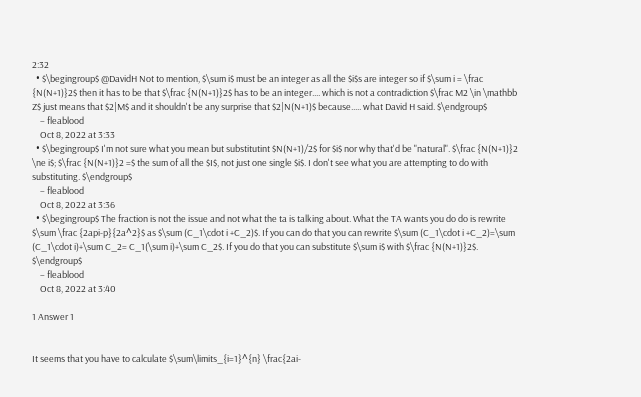2:32
  • $\begingroup$ @DavidH Not to mention, $\sum i$ must be an integer as all the $i$s are integer so if $\sum i = \frac {N(N+1)}2$ then it has to be that $\frac {N(N+1)}2$ has to be an integer.... which is not a contradiction $\frac M2 \in \mathbb Z$ just means that $2|M$ and it shouldn't be any surprise that $2|N(N+1)$ because..... what David H said. $\endgroup$
    – fleablood
    Oct 8, 2022 at 3:33
  • $\begingroup$ I'm not sure what you mean but substitutint $N(N+1)/2$ for $i$ nor why that'd be "natural". $\frac {N(N+1)}2 \ne i$; $\frac {N(N+1)}2 =$ the sum of all the $I$, not just one single $i$. I don't see what you are attempting to do with substituting. $\endgroup$
    – fleablood
    Oct 8, 2022 at 3:36
  • $\begingroup$ The fraction is not the issue and not what the ta is talking about. What the TA wants you do do is rewrite $\sum \frac {2api-p}{2a^2}$ as $\sum (C_1\cdot i +C_2)$. If you can do that you can rewrite $\sum (C_1\cdot i +C_2)=\sum (C_1\cdot i)+\sum C_2= C_1(\sum i)+\sum C_2$. If you do that you can substitute $\sum i$ with $\frac {N(N+1)}2$. $\endgroup$
    – fleablood
    Oct 8, 2022 at 3:40

1 Answer 1


It seems that you have to calculate $\sum\limits_{i=1}^{n} \frac{2ai-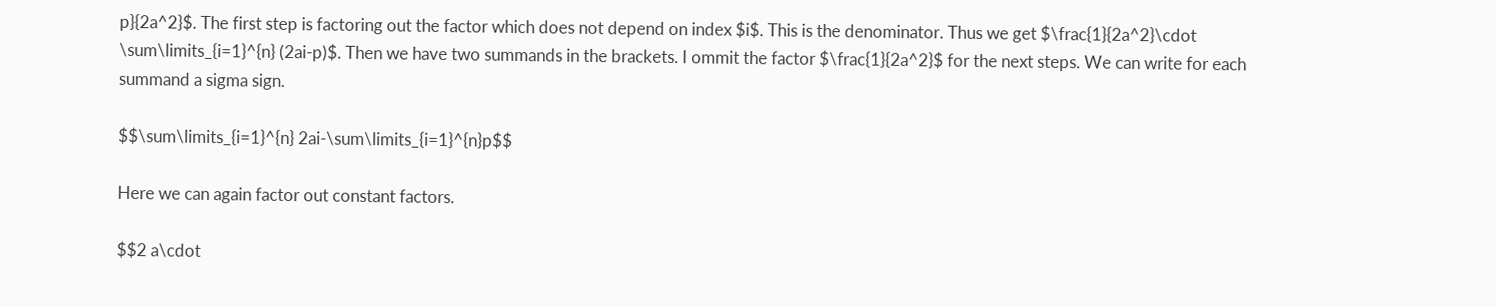p}{2a^2}$. The first step is factoring out the factor which does not depend on index $i$. This is the denominator. Thus we get $\frac{1}{2a^2}\cdot \sum\limits_{i=1}^{n} (2ai-p)$. Then we have two summands in the brackets. I ommit the factor $\frac{1}{2a^2}$ for the next steps. We can write for each summand a sigma sign.

$$\sum\limits_{i=1}^{n} 2ai-\sum\limits_{i=1}^{n}p$$

Here we can again factor out constant factors.

$$2 a\cdot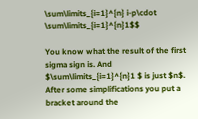\sum\limits_{i=1}^{n} i-p\cdot \sum\limits_{i=1}^{n}1$$

You know what the result of the first sigma sign is. And $\sum\limits_{i=1}^{n}1 $ is just $n$. After some simplifications you put a bracket around the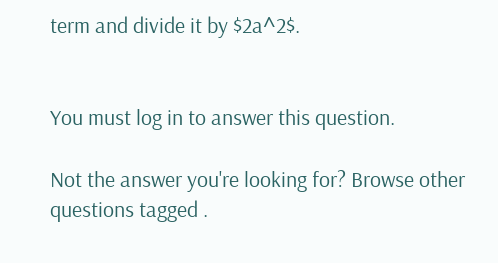term and divide it by $2a^2$.


You must log in to answer this question.

Not the answer you're looking for? Browse other questions tagged .